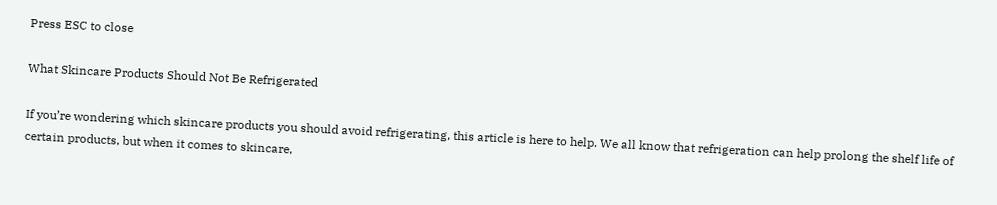Press ESC to close

What Skincare Products Should Not Be Refrigerated

If you’re wondering which skincare products you should avoid refrigerating, this article is here to help. We all know that refrigeration can help prolong the shelf life of certain products, but when it comes to skincare,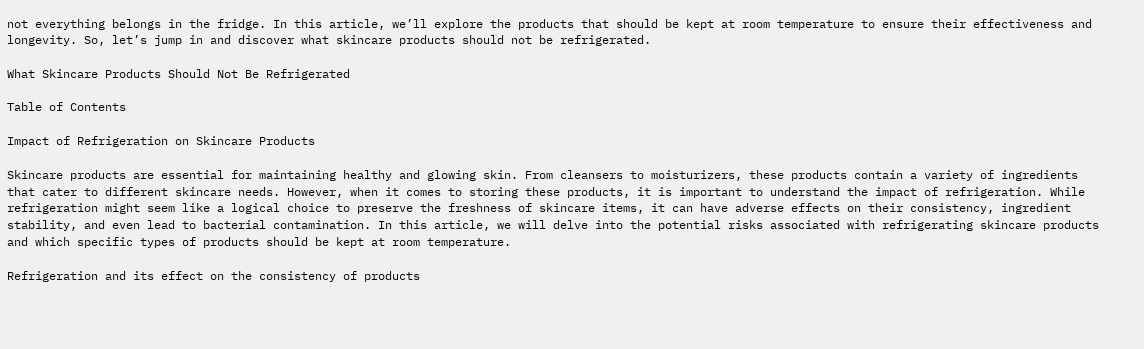not everything belongs in the fridge. In this article, we’ll explore the products that should be kept at room temperature to ensure their effectiveness and longevity. So, let’s jump in and discover what skincare products should not be refrigerated.

What Skincare Products Should Not Be Refrigerated

Table of Contents

Impact of Refrigeration on Skincare Products

Skincare products are essential for maintaining healthy and glowing skin. From cleansers to moisturizers, these products contain a variety of ingredients that cater to different skincare needs. However, when it comes to storing these products, it is important to understand the impact of refrigeration. While refrigeration might seem like a logical choice to preserve the freshness of skincare items, it can have adverse effects on their consistency, ingredient stability, and even lead to bacterial contamination. In this article, we will delve into the potential risks associated with refrigerating skincare products and which specific types of products should be kept at room temperature.

Refrigeration and its effect on the consistency of products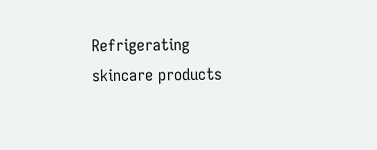Refrigerating skincare products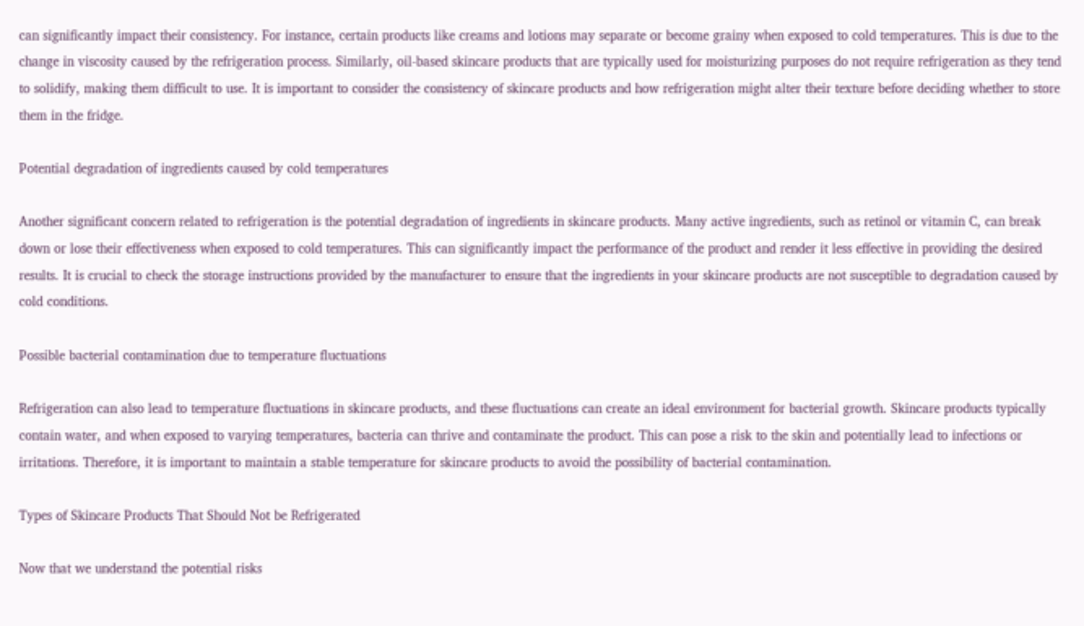can significantly impact their consistency. For instance, certain products like creams and lotions may separate or become grainy when exposed to cold temperatures. This is due to the change in viscosity caused by the refrigeration process. Similarly, oil-based skincare products that are typically used for moisturizing purposes do not require refrigeration as they tend to solidify, making them difficult to use. It is important to consider the consistency of skincare products and how refrigeration might alter their texture before deciding whether to store them in the fridge.

Potential degradation of ingredients caused by cold temperatures

Another significant concern related to refrigeration is the potential degradation of ingredients in skincare products. Many active ingredients, such as retinol or vitamin C, can break down or lose their effectiveness when exposed to cold temperatures. This can significantly impact the performance of the product and render it less effective in providing the desired results. It is crucial to check the storage instructions provided by the manufacturer to ensure that the ingredients in your skincare products are not susceptible to degradation caused by cold conditions.

Possible bacterial contamination due to temperature fluctuations

Refrigeration can also lead to temperature fluctuations in skincare products, and these fluctuations can create an ideal environment for bacterial growth. Skincare products typically contain water, and when exposed to varying temperatures, bacteria can thrive and contaminate the product. This can pose a risk to the skin and potentially lead to infections or irritations. Therefore, it is important to maintain a stable temperature for skincare products to avoid the possibility of bacterial contamination.

Types of Skincare Products That Should Not be Refrigerated

Now that we understand the potential risks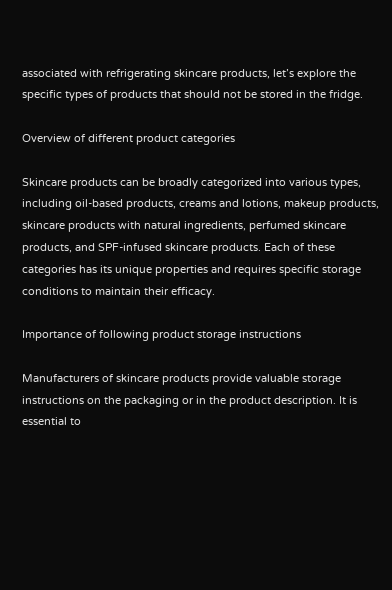associated with refrigerating skincare products, let’s explore the specific types of products that should not be stored in the fridge.

Overview of different product categories

Skincare products can be broadly categorized into various types, including oil-based products, creams and lotions, makeup products, skincare products with natural ingredients, perfumed skincare products, and SPF-infused skincare products. Each of these categories has its unique properties and requires specific storage conditions to maintain their efficacy.

Importance of following product storage instructions

Manufacturers of skincare products provide valuable storage instructions on the packaging or in the product description. It is essential to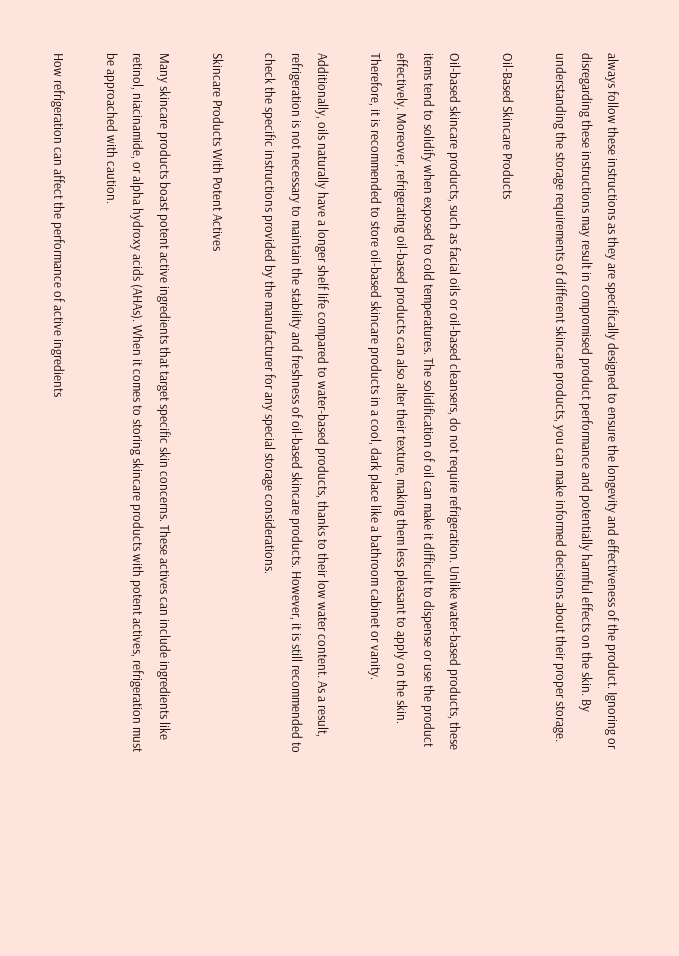always follow these instructions as they are specifically designed to ensure the longevity and effectiveness of the product. Ignoring or disregarding these instructions may result in compromised product performance and potentially harmful effects on the skin. By understanding the storage requirements of different skincare products, you can make informed decisions about their proper storage.

Oil-Based Skincare Products

Oil-based skincare products, such as facial oils or oil-based cleansers, do not require refrigeration. Unlike water-based products, these items tend to solidify when exposed to cold temperatures. The solidification of oil can make it difficult to dispense or use the product effectively. Moreover, refrigerating oil-based products can also alter their texture, making them less pleasant to apply on the skin. Therefore, it is recommended to store oil-based skincare products in a cool, dark place like a bathroom cabinet or vanity.

Additionally, oils naturally have a longer shelf life compared to water-based products, thanks to their low water content. As a result, refrigeration is not necessary to maintain the stability and freshness of oil-based skincare products. However, it is still recommended to check the specific instructions provided by the manufacturer for any special storage considerations.

Skincare Products With Potent Actives

Many skincare products boast potent active ingredients that target specific skin concerns. These actives can include ingredients like retinol, niacinamide, or alpha hydroxy acids (AHAs). When it comes to storing skincare products with potent actives, refrigeration must be approached with caution.

How refrigeration can affect the performance of active ingredients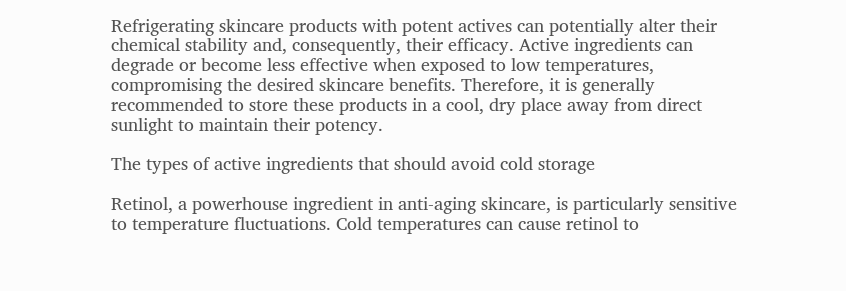Refrigerating skincare products with potent actives can potentially alter their chemical stability and, consequently, their efficacy. Active ingredients can degrade or become less effective when exposed to low temperatures, compromising the desired skincare benefits. Therefore, it is generally recommended to store these products in a cool, dry place away from direct sunlight to maintain their potency.

The types of active ingredients that should avoid cold storage

Retinol, a powerhouse ingredient in anti-aging skincare, is particularly sensitive to temperature fluctuations. Cold temperatures can cause retinol to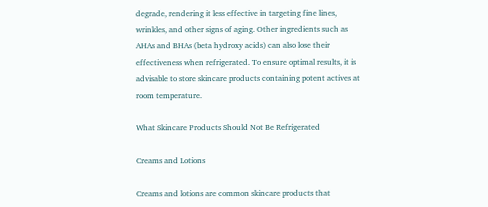degrade, rendering it less effective in targeting fine lines, wrinkles, and other signs of aging. Other ingredients such as AHAs and BHAs (beta hydroxy acids) can also lose their effectiveness when refrigerated. To ensure optimal results, it is advisable to store skincare products containing potent actives at room temperature.

What Skincare Products Should Not Be Refrigerated

Creams and Lotions

Creams and lotions are common skincare products that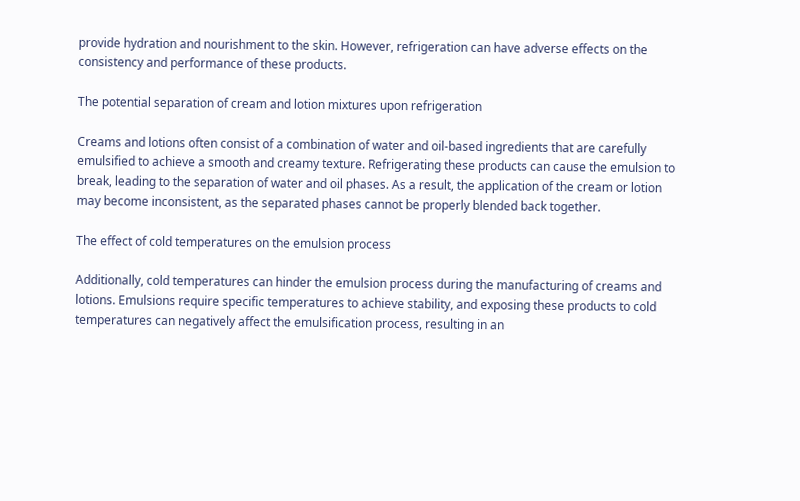provide hydration and nourishment to the skin. However, refrigeration can have adverse effects on the consistency and performance of these products.

The potential separation of cream and lotion mixtures upon refrigeration

Creams and lotions often consist of a combination of water and oil-based ingredients that are carefully emulsified to achieve a smooth and creamy texture. Refrigerating these products can cause the emulsion to break, leading to the separation of water and oil phases. As a result, the application of the cream or lotion may become inconsistent, as the separated phases cannot be properly blended back together.

The effect of cold temperatures on the emulsion process

Additionally, cold temperatures can hinder the emulsion process during the manufacturing of creams and lotions. Emulsions require specific temperatures to achieve stability, and exposing these products to cold temperatures can negatively affect the emulsification process, resulting in an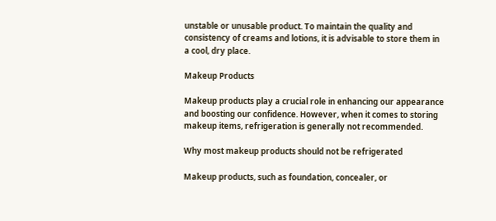unstable or unusable product. To maintain the quality and consistency of creams and lotions, it is advisable to store them in a cool, dry place.

Makeup Products

Makeup products play a crucial role in enhancing our appearance and boosting our confidence. However, when it comes to storing makeup items, refrigeration is generally not recommended.

Why most makeup products should not be refrigerated

Makeup products, such as foundation, concealer, or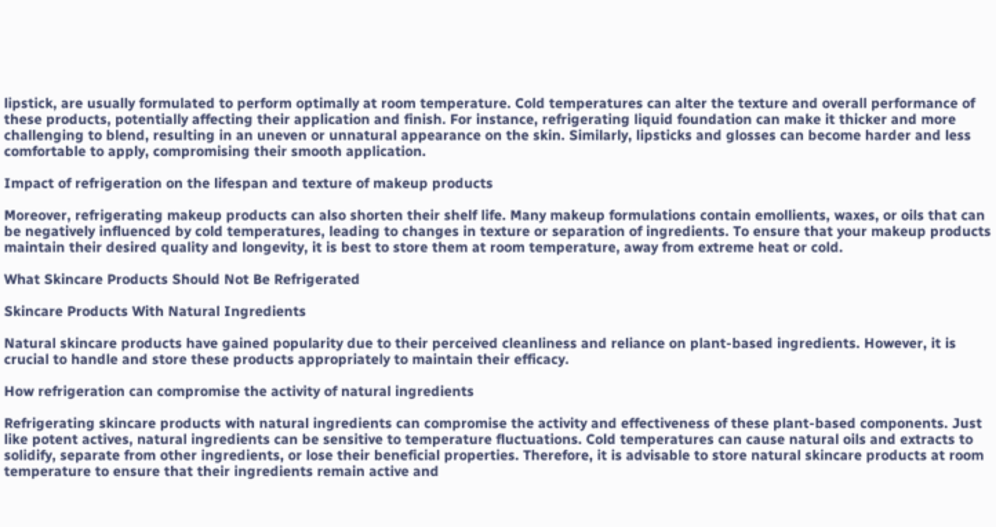lipstick, are usually formulated to perform optimally at room temperature. Cold temperatures can alter the texture and overall performance of these products, potentially affecting their application and finish. For instance, refrigerating liquid foundation can make it thicker and more challenging to blend, resulting in an uneven or unnatural appearance on the skin. Similarly, lipsticks and glosses can become harder and less comfortable to apply, compromising their smooth application.

Impact of refrigeration on the lifespan and texture of makeup products

Moreover, refrigerating makeup products can also shorten their shelf life. Many makeup formulations contain emollients, waxes, or oils that can be negatively influenced by cold temperatures, leading to changes in texture or separation of ingredients. To ensure that your makeup products maintain their desired quality and longevity, it is best to store them at room temperature, away from extreme heat or cold.

What Skincare Products Should Not Be Refrigerated

Skincare Products With Natural Ingredients

Natural skincare products have gained popularity due to their perceived cleanliness and reliance on plant-based ingredients. However, it is crucial to handle and store these products appropriately to maintain their efficacy.

How refrigeration can compromise the activity of natural ingredients

Refrigerating skincare products with natural ingredients can compromise the activity and effectiveness of these plant-based components. Just like potent actives, natural ingredients can be sensitive to temperature fluctuations. Cold temperatures can cause natural oils and extracts to solidify, separate from other ingredients, or lose their beneficial properties. Therefore, it is advisable to store natural skincare products at room temperature to ensure that their ingredients remain active and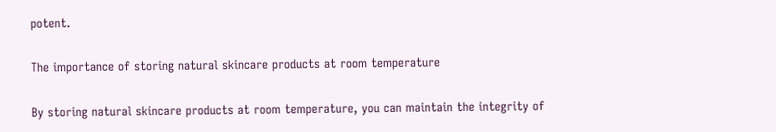potent.

The importance of storing natural skincare products at room temperature

By storing natural skincare products at room temperature, you can maintain the integrity of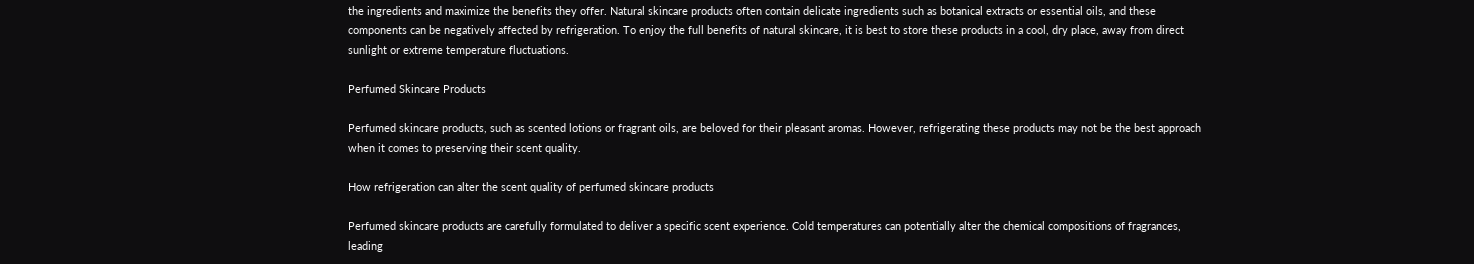the ingredients and maximize the benefits they offer. Natural skincare products often contain delicate ingredients such as botanical extracts or essential oils, and these components can be negatively affected by refrigeration. To enjoy the full benefits of natural skincare, it is best to store these products in a cool, dry place, away from direct sunlight or extreme temperature fluctuations.

Perfumed Skincare Products

Perfumed skincare products, such as scented lotions or fragrant oils, are beloved for their pleasant aromas. However, refrigerating these products may not be the best approach when it comes to preserving their scent quality.

How refrigeration can alter the scent quality of perfumed skincare products

Perfumed skincare products are carefully formulated to deliver a specific scent experience. Cold temperatures can potentially alter the chemical compositions of fragrances, leading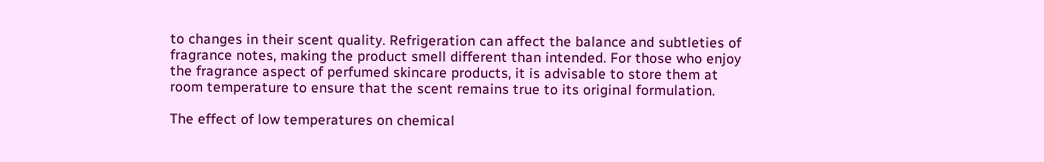to changes in their scent quality. Refrigeration can affect the balance and subtleties of fragrance notes, making the product smell different than intended. For those who enjoy the fragrance aspect of perfumed skincare products, it is advisable to store them at room temperature to ensure that the scent remains true to its original formulation.

The effect of low temperatures on chemical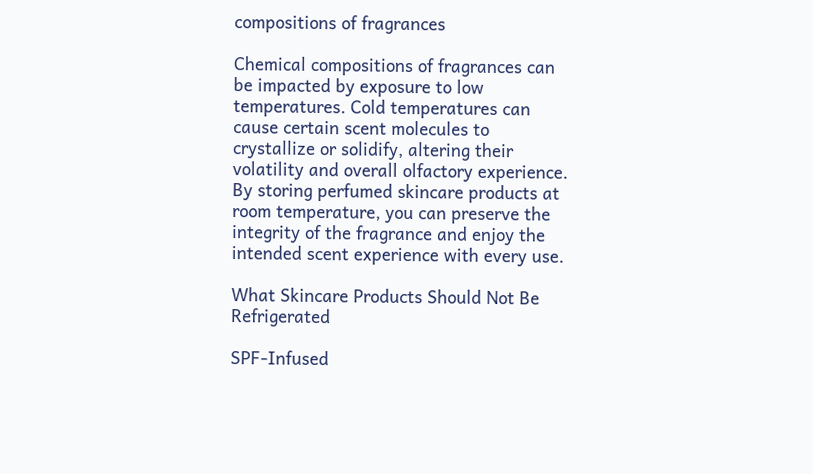compositions of fragrances

Chemical compositions of fragrances can be impacted by exposure to low temperatures. Cold temperatures can cause certain scent molecules to crystallize or solidify, altering their volatility and overall olfactory experience. By storing perfumed skincare products at room temperature, you can preserve the integrity of the fragrance and enjoy the intended scent experience with every use.

What Skincare Products Should Not Be Refrigerated

SPF-Infused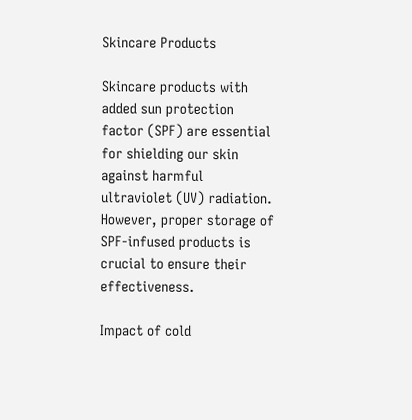Skincare Products

Skincare products with added sun protection factor (SPF) are essential for shielding our skin against harmful ultraviolet (UV) radiation. However, proper storage of SPF-infused products is crucial to ensure their effectiveness.

Impact of cold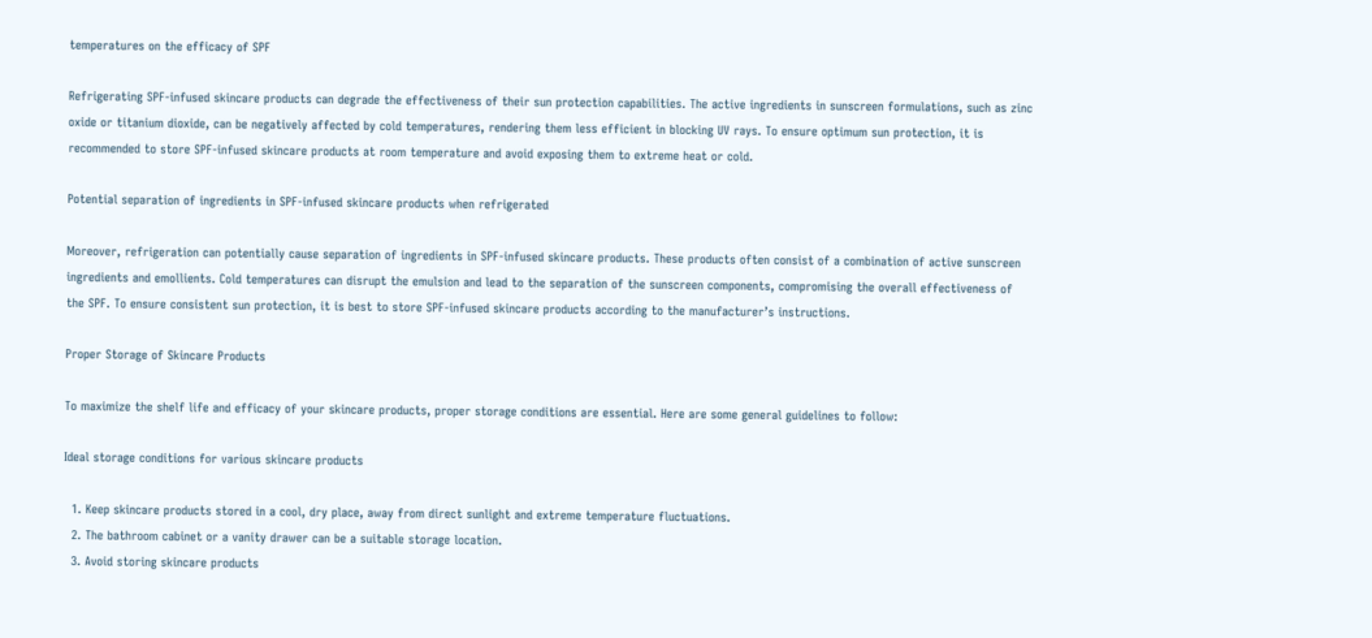temperatures on the efficacy of SPF

Refrigerating SPF-infused skincare products can degrade the effectiveness of their sun protection capabilities. The active ingredients in sunscreen formulations, such as zinc oxide or titanium dioxide, can be negatively affected by cold temperatures, rendering them less efficient in blocking UV rays. To ensure optimum sun protection, it is recommended to store SPF-infused skincare products at room temperature and avoid exposing them to extreme heat or cold.

Potential separation of ingredients in SPF-infused skincare products when refrigerated

Moreover, refrigeration can potentially cause separation of ingredients in SPF-infused skincare products. These products often consist of a combination of active sunscreen ingredients and emollients. Cold temperatures can disrupt the emulsion and lead to the separation of the sunscreen components, compromising the overall effectiveness of the SPF. To ensure consistent sun protection, it is best to store SPF-infused skincare products according to the manufacturer’s instructions.

Proper Storage of Skincare Products

To maximize the shelf life and efficacy of your skincare products, proper storage conditions are essential. Here are some general guidelines to follow:

Ideal storage conditions for various skincare products

  1. Keep skincare products stored in a cool, dry place, away from direct sunlight and extreme temperature fluctuations.
  2. The bathroom cabinet or a vanity drawer can be a suitable storage location.
  3. Avoid storing skincare products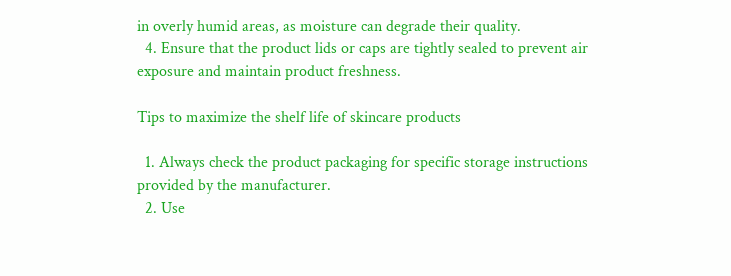in overly humid areas, as moisture can degrade their quality.
  4. Ensure that the product lids or caps are tightly sealed to prevent air exposure and maintain product freshness.

Tips to maximize the shelf life of skincare products

  1. Always check the product packaging for specific storage instructions provided by the manufacturer.
  2. Use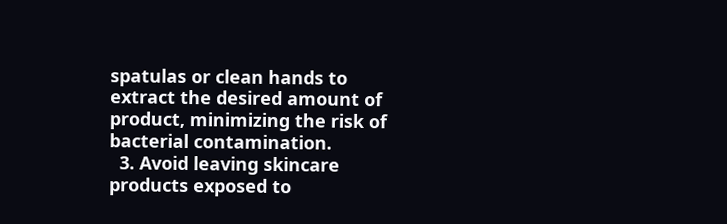spatulas or clean hands to extract the desired amount of product, minimizing the risk of bacterial contamination.
  3. Avoid leaving skincare products exposed to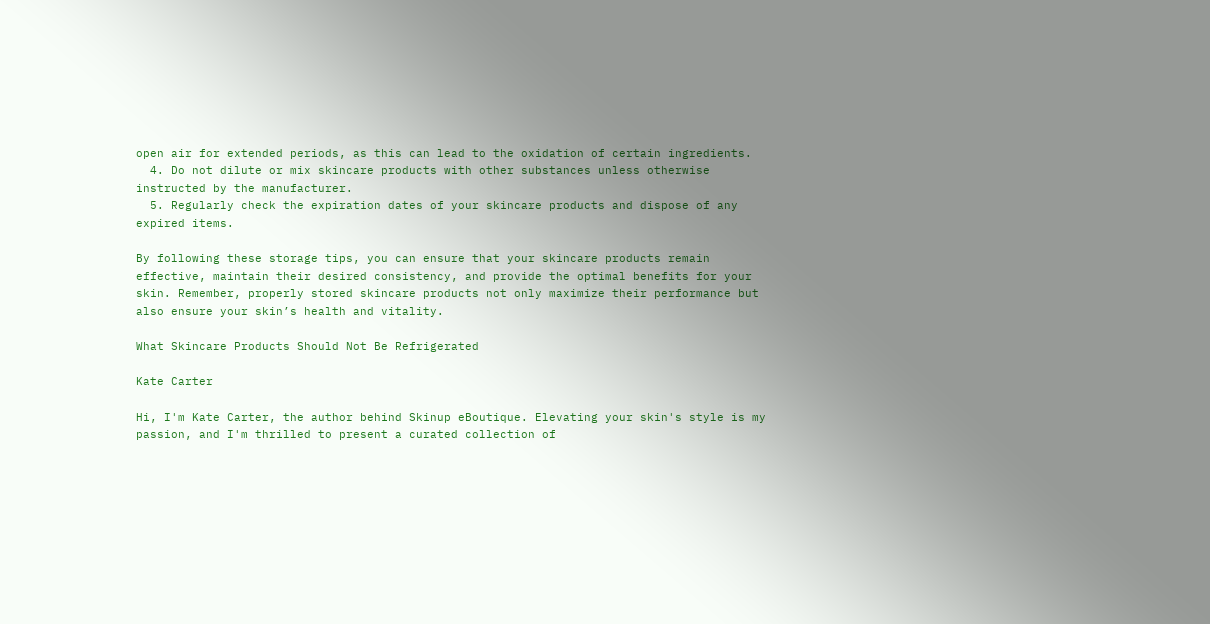open air for extended periods, as this can lead to the oxidation of certain ingredients.
  4. Do not dilute or mix skincare products with other substances unless otherwise instructed by the manufacturer.
  5. Regularly check the expiration dates of your skincare products and dispose of any expired items.

By following these storage tips, you can ensure that your skincare products remain effective, maintain their desired consistency, and provide the optimal benefits for your skin. Remember, properly stored skincare products not only maximize their performance but also ensure your skin’s health and vitality.

What Skincare Products Should Not Be Refrigerated

Kate Carter

Hi, I'm Kate Carter, the author behind Skinup eBoutique. Elevating your skin's style is my passion, and I'm thrilled to present a curated collection of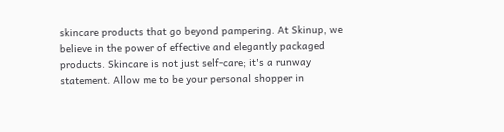skincare products that go beyond pampering. At Skinup, we believe in the power of effective and elegantly packaged products. Skincare is not just self-care; it's a runway statement. Allow me to be your personal shopper in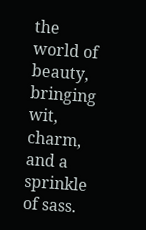the world of beauty, bringing wit, charm, and a sprinkle of sass.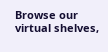Browse our virtual shelves,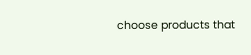choose products that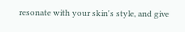resonate with your skin's style, and give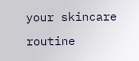your skincare routine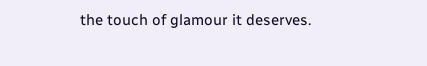the touch of glamour it deserves.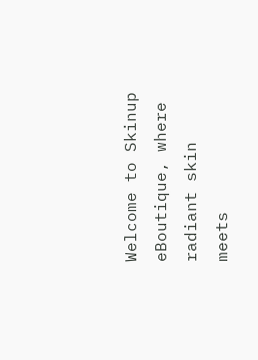Welcome to Skinup eBoutique, where radiant skin meets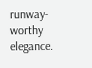runway-worthy elegance.